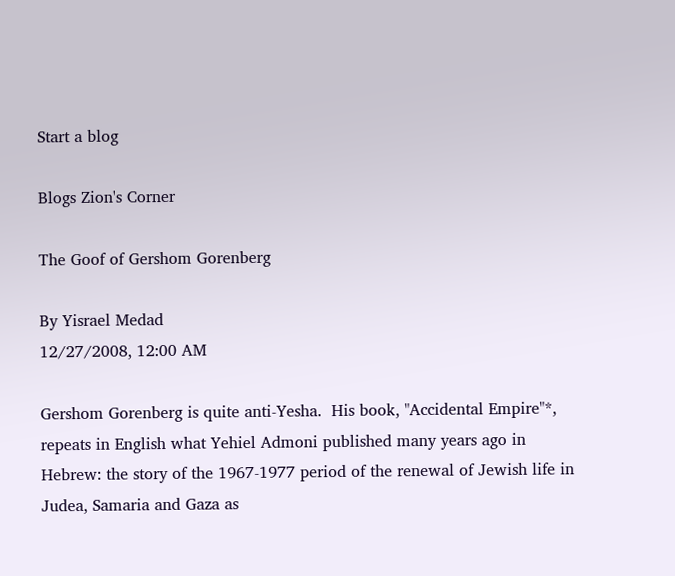Start a blog

Blogs Zion's Corner

The Goof of Gershom Gorenberg

By Yisrael Medad
12/27/2008, 12:00 AM

Gershom Gorenberg is quite anti-Yesha.  His book, "Accidental Empire"*, repeats in English what Yehiel Admoni published many years ago in Hebrew: the story of the 1967-1977 period of the renewal of Jewish life in Judea, Samaria and Gaza as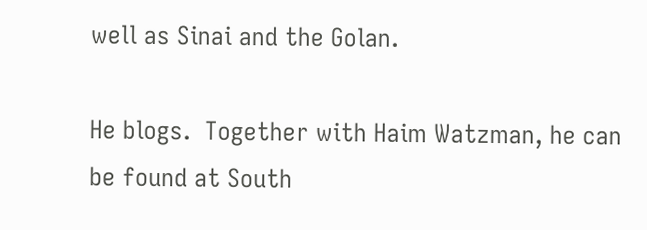well as Sinai and the Golan.

He blogs.  Together with Haim Watzman, he can be found at South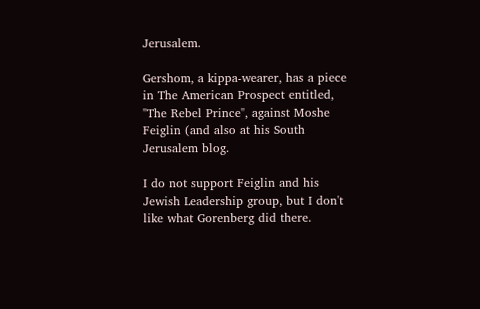Jerusalem.

Gershom, a kippa-wearer, has a piece in The American Prospect entitled, "The Rebel Prince", against Moshe Feiglin (and also at his South Jerusalem blog.

I do not support Feiglin and his Jewish Leadership group, but I don't like what Gorenberg did there.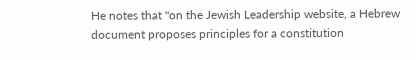He notes that "on the Jewish Leadership website, a Hebrew document proposes principles for a constitution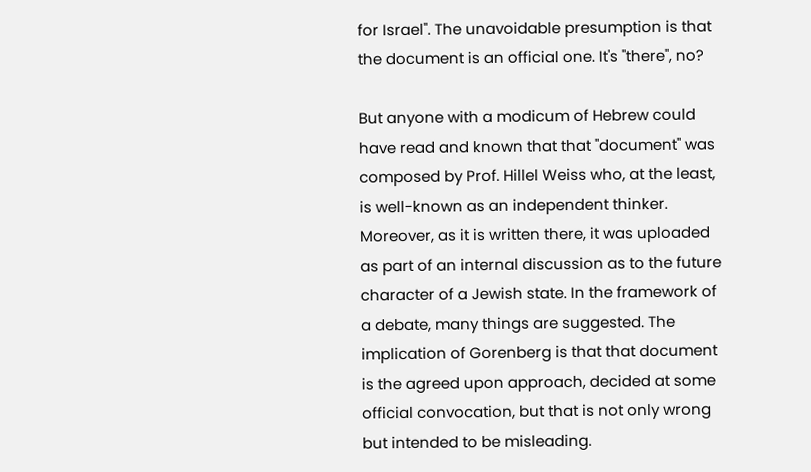for Israel". The unavoidable presumption is that the document is an official one. It's "there", no?

But anyone with a modicum of Hebrew could have read and known that that "document" was composed by Prof. Hillel Weiss who, at the least, is well-known as an independent thinker.  Moreover, as it is written there, it was uploaded as part of an internal discussion as to the future character of a Jewish state. In the framework of a debate, many things are suggested. The implication of Gorenberg is that that document is the agreed upon approach, decided at some official convocation, but that is not only wrong but intended to be misleading.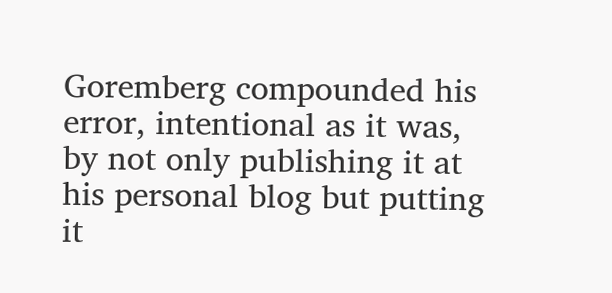Goremberg compounded his error, intentional as it was, by not only publishing it at his personal blog but putting it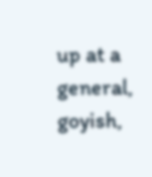up at a general, goyish,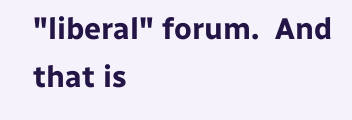"liberal" forum.  And that is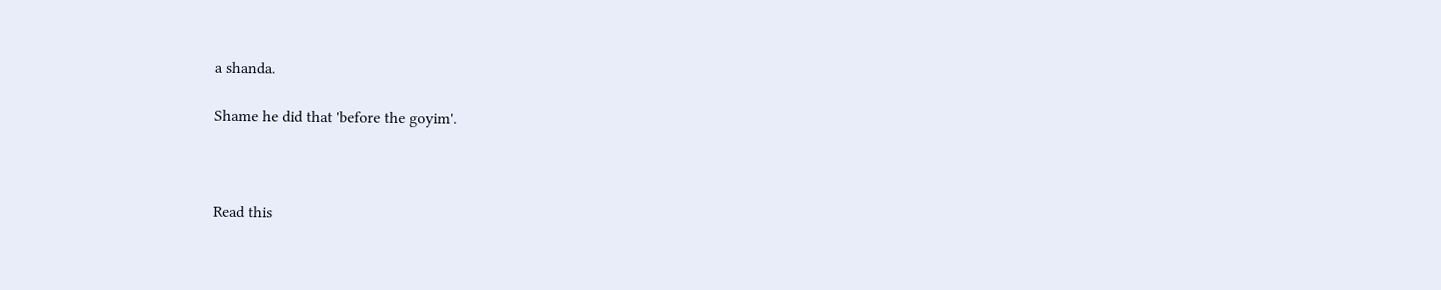a shanda.

Shame he did that 'before the goyim'.



Read this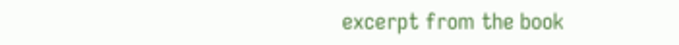excerpt from the book